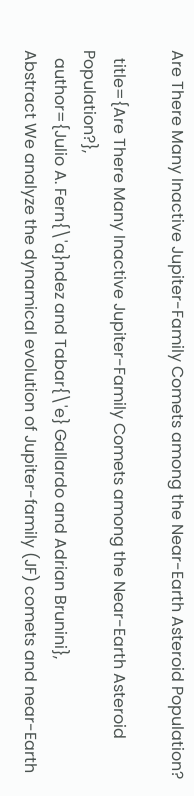Are There Many Inactive Jupiter-Family Comets among the Near-Earth Asteroid Population?

  title={Are There Many Inactive Jupiter-Family Comets among the Near-Earth Asteroid Population?},
  author={Julio A. Fern{\'a}ndez and Tabar{\'e} Gallardo and Adrian Brunini},
Abstract We analyze the dynamical evolution of Jupiter-family (JF) comets and near-Earth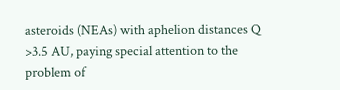asteroids (NEAs) with aphelion distances Q >3.5 AU, paying special attention to the problem of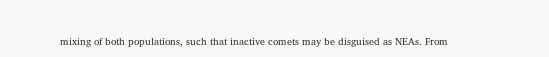mixing of both populations, such that inactive comets may be disguised as NEAs. From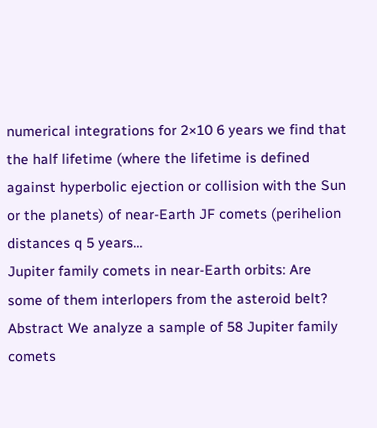numerical integrations for 2×10 6 years we find that the half lifetime (where the lifetime is defined against hyperbolic ejection or collision with the Sun or the planets) of near-Earth JF comets (perihelion distances q 5 years…
Jupiter family comets in near-Earth orbits: Are some of them interlopers from the asteroid belt?
Abstract We analyze a sample of 58 Jupiter family comets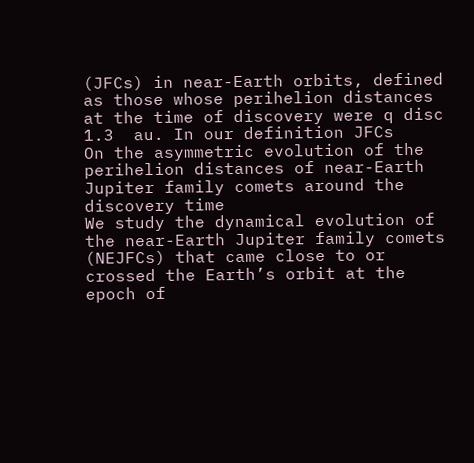(JFCs) in near-Earth orbits, defined as those whose perihelion distances at the time of discovery were q disc 1.3  au. In our definition JFCs
On the asymmetric evolution of the perihelion distances of near-Earth Jupiter family comets around the discovery time
We study the dynamical evolution of the near-Earth Jupiter family comets (NEJFCs) that came close to or crossed the Earth’s orbit at the epoch of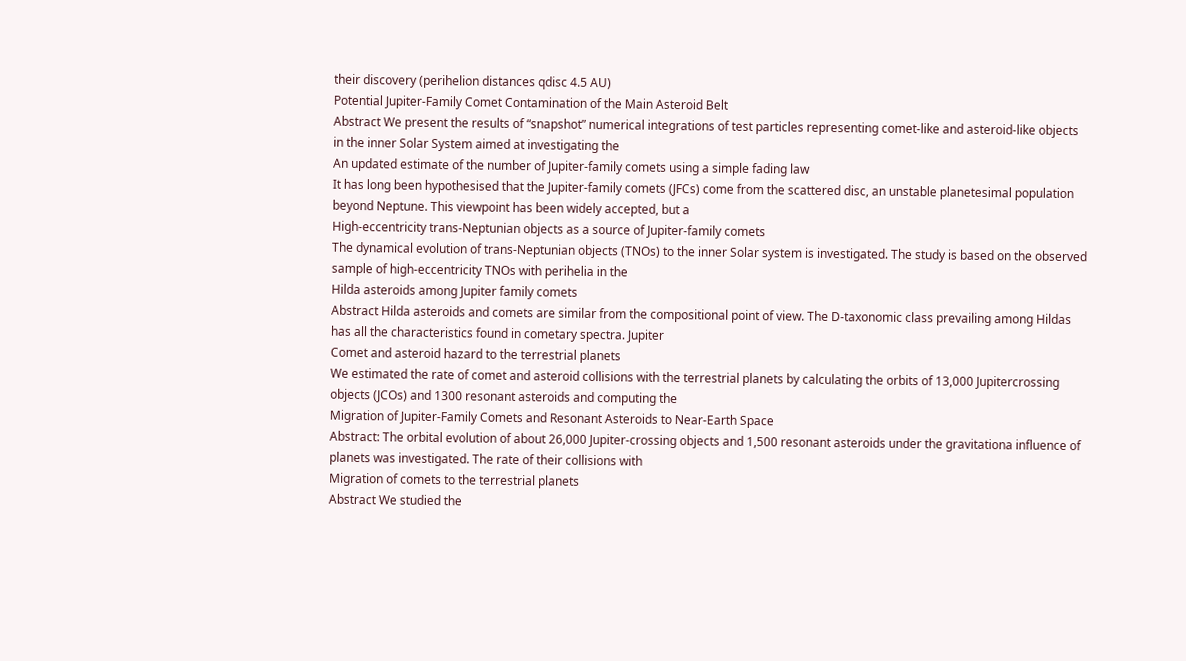their discovery (perihelion distances qdisc 4.5 AU)
Potential Jupiter-Family Comet Contamination of the Main Asteroid Belt
Abstract We present the results of “snapshot” numerical integrations of test particles representing comet-like and asteroid-like objects in the inner Solar System aimed at investigating the
An updated estimate of the number of Jupiter-family comets using a simple fading law
It has long been hypothesised that the Jupiter-family comets (JFCs) come from the scattered disc, an unstable planetesimal population beyond Neptune. This viewpoint has been widely accepted, but a
High‐eccentricity trans‐Neptunian objects as a source of Jupiter‐family comets
The dynamical evolution of trans-Neptunian objects (TNOs) to the inner Solar system is investigated. The study is based on the observed sample of high-eccentricity TNOs with perihelia in the
Hilda asteroids among Jupiter family comets
Abstract Hilda asteroids and comets are similar from the compositional point of view. The D-taxonomic class prevailing among Hildas has all the characteristics found in cometary spectra. Jupiter
Comet and asteroid hazard to the terrestrial planets
We estimated the rate of comet and asteroid collisions with the terrestrial planets by calculating the orbits of 13,000 Jupitercrossing objects (JCOs) and 1300 resonant asteroids and computing the
Migration of Jupiter‐Family Comets and Resonant Asteroids to Near‐Earth Space
Abstract: The orbital evolution of about 26,000 Jupiter‐crossing objects and 1,500 resonant asteroids under the gravitationa influence of planets was investigated. The rate of their collisions with
Migration of comets to the terrestrial planets
Abstract We studied the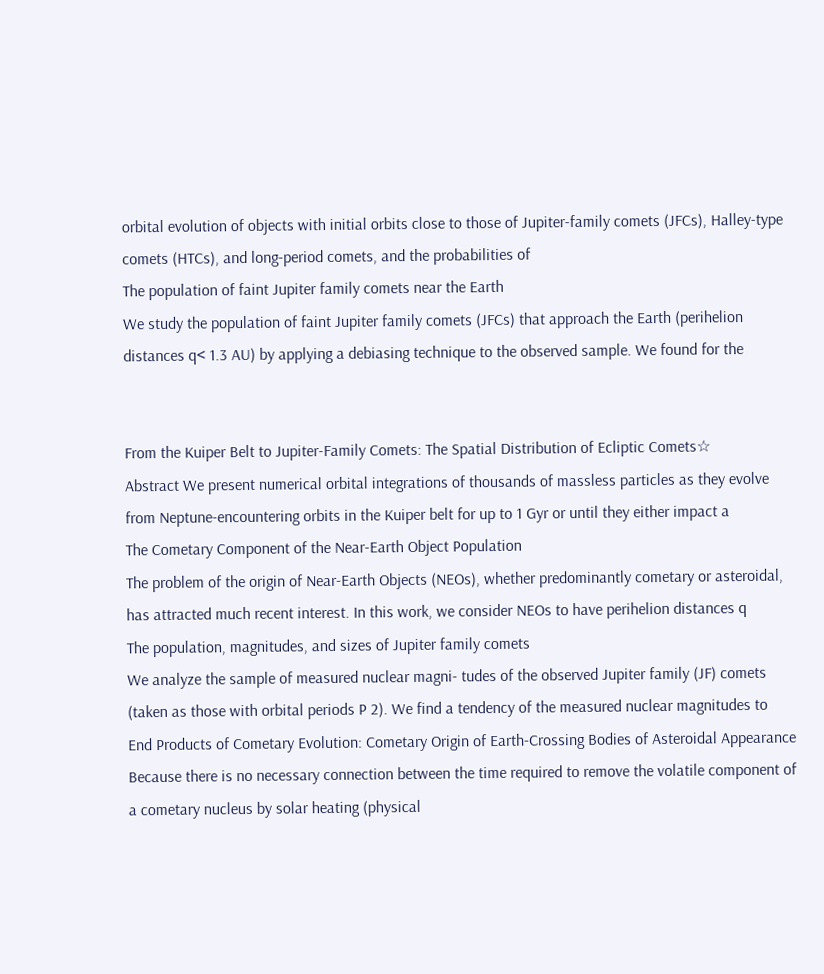orbital evolution of objects with initial orbits close to those of Jupiter-family comets (JFCs), Halley-type comets (HTCs), and long-period comets, and the probabilities of
The population of faint Jupiter family comets near the Earth
We study the population of faint Jupiter family comets (JFCs) that approach the Earth (perihelion distances q< 1.3 AU) by applying a debiasing technique to the observed sample. We found for the


From the Kuiper Belt to Jupiter-Family Comets: The Spatial Distribution of Ecliptic Comets☆
Abstract We present numerical orbital integrations of thousands of massless particles as they evolve from Neptune-encountering orbits in the Kuiper belt for up to 1 Gyr or until they either impact a
The Cometary Component of the Near-Earth Object Population
The problem of the origin of Near-Earth Objects (NEOs), whether predominantly cometary or asteroidal, has attracted much recent interest. In this work, we consider NEOs to have perihelion distances q
The population, magnitudes, and sizes of Jupiter family comets
We analyze the sample of measured nuclear magni- tudes of the observed Jupiter family (JF) comets (taken as those with orbital periods P 2). We find a tendency of the measured nuclear magnitudes to
End Products of Cometary Evolution: Cometary Origin of Earth-Crossing Bodies of Asteroidal Appearance
Because there is no necessary connection between the time required to remove the volatile component of a cometary nucleus by solar heating (physical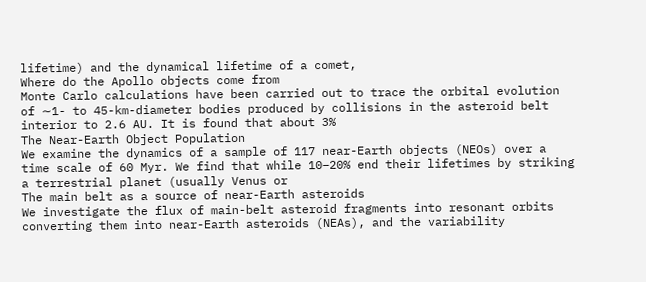lifetime) and the dynamical lifetime of a comet,
Where do the Apollo objects come from
Monte Carlo calculations have been carried out to trace the orbital evolution of ∼1- to 45-km-diameter bodies produced by collisions in the asteroid belt interior to 2.6 AU. It is found that about 3%
The Near-Earth Object Population
We examine the dynamics of a sample of 117 near-Earth objects (NEOs) over a time scale of 60 Myr. We find that while 10–20% end their lifetimes by striking a terrestrial planet (usually Venus or
The main belt as a source of near-Earth asteroids
We investigate the flux of main-belt asteroid fragments into resonant orbits converting them into near-Earth asteroids (NEAs), and the variability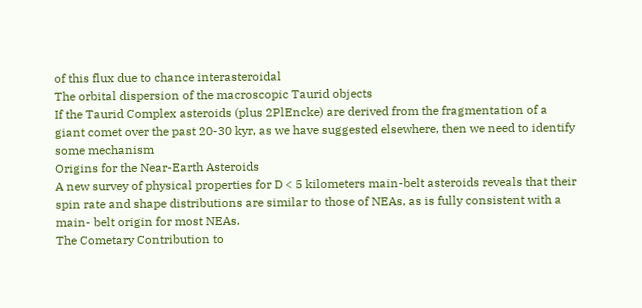of this flux due to chance interasteroidal
The orbital dispersion of the macroscopic Taurid objects
If the Taurid Complex asteroids (plus 2PlEncke) are derived from the fragmentation of a giant comet over the past 20-30 kyr, as we have suggested elsewhere, then we need to identify some mechanism
Origins for the Near-Earth Asteroids
A new survey of physical properties for D < 5 kilometers main-belt asteroids reveals that their spin rate and shape distributions are similar to those of NEAs, as is fully consistent with a main- belt origin for most NEAs.
The Cometary Contribution to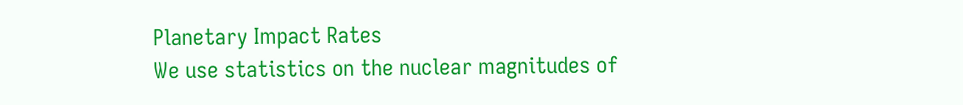Planetary Impact Rates
We use statistics on the nuclear magnitudes of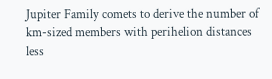Jupiter Family comets to derive the number of km-sized members with perihelion distances less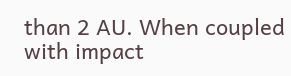than 2 AU. When coupled with impact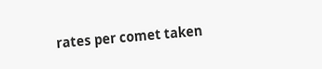rates per comet taken